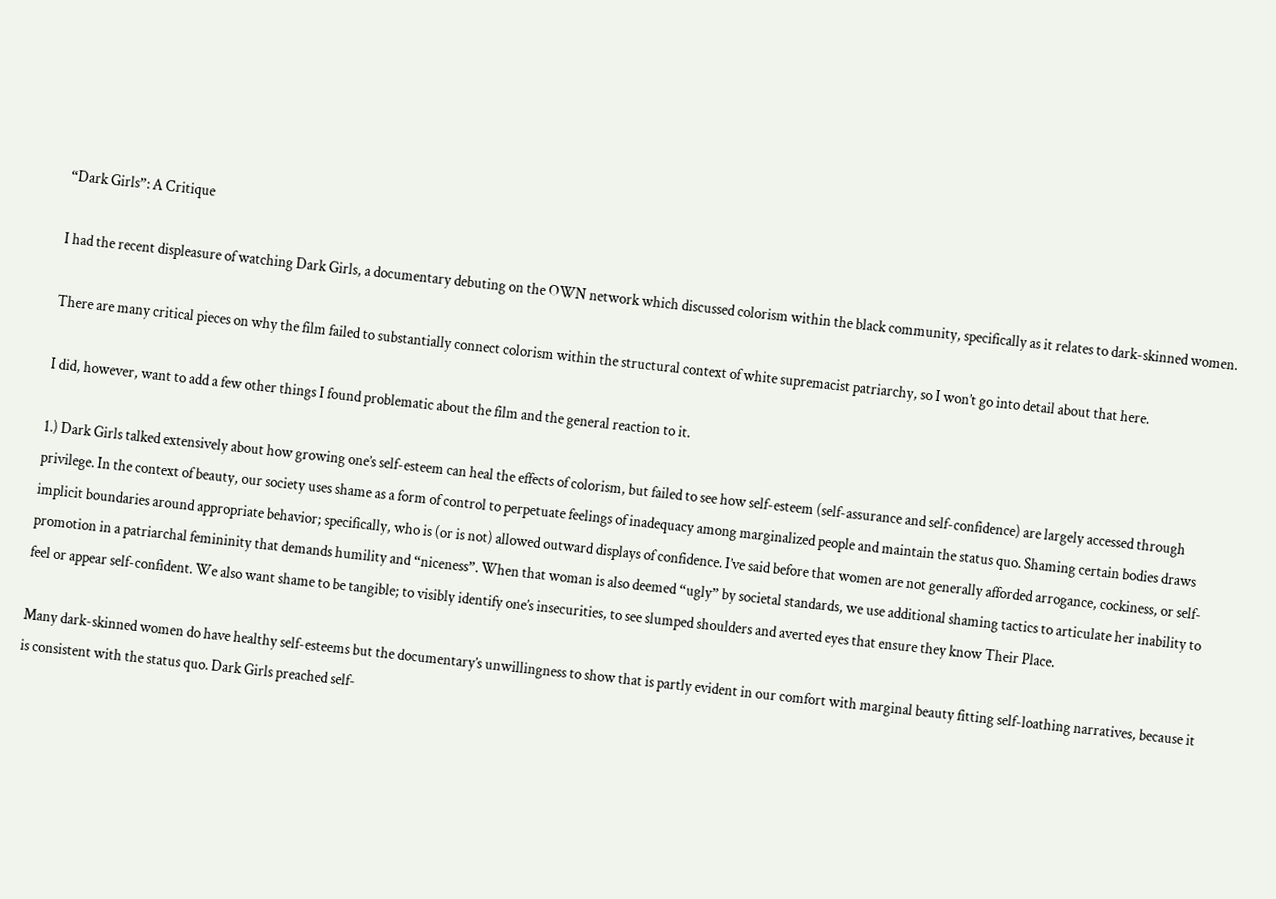“Dark Girls”: A Critique

I had the recent displeasure of watching Dark Girls, a documentary debuting on the OWN network which discussed colorism within the black community, specifically as it relates to dark-skinned women.

There are many critical pieces on why the film failed to substantially connect colorism within the structural context of white supremacist patriarchy, so I won’t go into detail about that here.

I did, however, want to add a few other things I found problematic about the film and the general reaction to it.

1.) Dark Girls talked extensively about how growing one’s self-esteem can heal the effects of colorism, but failed to see how self-esteem (self-assurance and self-confidence) are largely accessed through privilege. In the context of beauty, our society uses shame as a form of control to perpetuate feelings of inadequacy among marginalized people and maintain the status quo. Shaming certain bodies draws implicit boundaries around appropriate behavior; specifically, who is (or is not) allowed outward displays of confidence. I’ve said before that women are not generally afforded arrogance, cockiness, or self-promotion in a patriarchal femininity that demands humility and “niceness”. When that woman is also deemed “ugly” by societal standards, we use additional shaming tactics to articulate her inability to feel or appear self-confident. We also want shame to be tangible; to visibly identify one’s insecurities, to see slumped shoulders and averted eyes that ensure they know Their Place.

Many dark-skinned women do have healthy self-esteems but the documentary’s unwillingness to show that is partly evident in our comfort with marginal beauty fitting self-loathing narratives, because it is consistent with the status quo. Dark Girls preached self-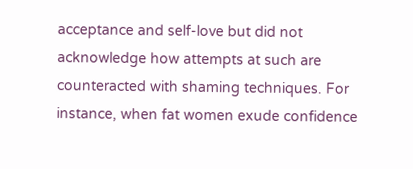acceptance and self-love but did not acknowledge how attempts at such are counteracted with shaming techniques. For instance, when fat women exude confidence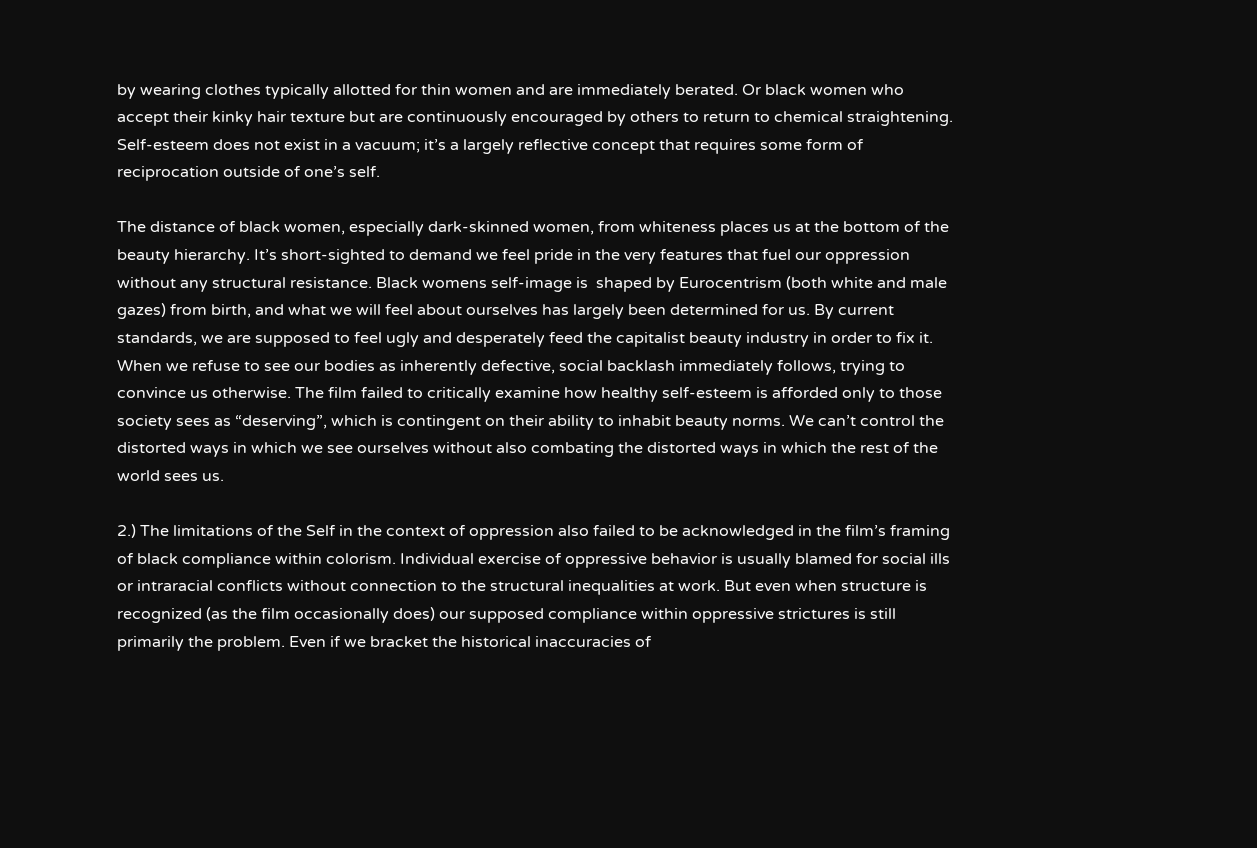by wearing clothes typically allotted for thin women and are immediately berated. Or black women who accept their kinky hair texture but are continuously encouraged by others to return to chemical straightening. Self-esteem does not exist in a vacuum; it’s a largely reflective concept that requires some form of reciprocation outside of one’s self.

The distance of black women, especially dark-skinned women, from whiteness places us at the bottom of the beauty hierarchy. It’s short-sighted to demand we feel pride in the very features that fuel our oppression without any structural resistance. Black womens self-image is  shaped by Eurocentrism (both white and male gazes) from birth, and what we will feel about ourselves has largely been determined for us. By current standards, we are supposed to feel ugly and desperately feed the capitalist beauty industry in order to fix it. When we refuse to see our bodies as inherently defective, social backlash immediately follows, trying to convince us otherwise. The film failed to critically examine how healthy self-esteem is afforded only to those society sees as “deserving”, which is contingent on their ability to inhabit beauty norms. We can’t control the distorted ways in which we see ourselves without also combating the distorted ways in which the rest of the world sees us.

2.) The limitations of the Self in the context of oppression also failed to be acknowledged in the film’s framing of black compliance within colorism. Individual exercise of oppressive behavior is usually blamed for social ills or intraracial conflicts without connection to the structural inequalities at work. But even when structure is recognized (as the film occasionally does) our supposed compliance within oppressive strictures is still primarily the problem. Even if we bracket the historical inaccuracies of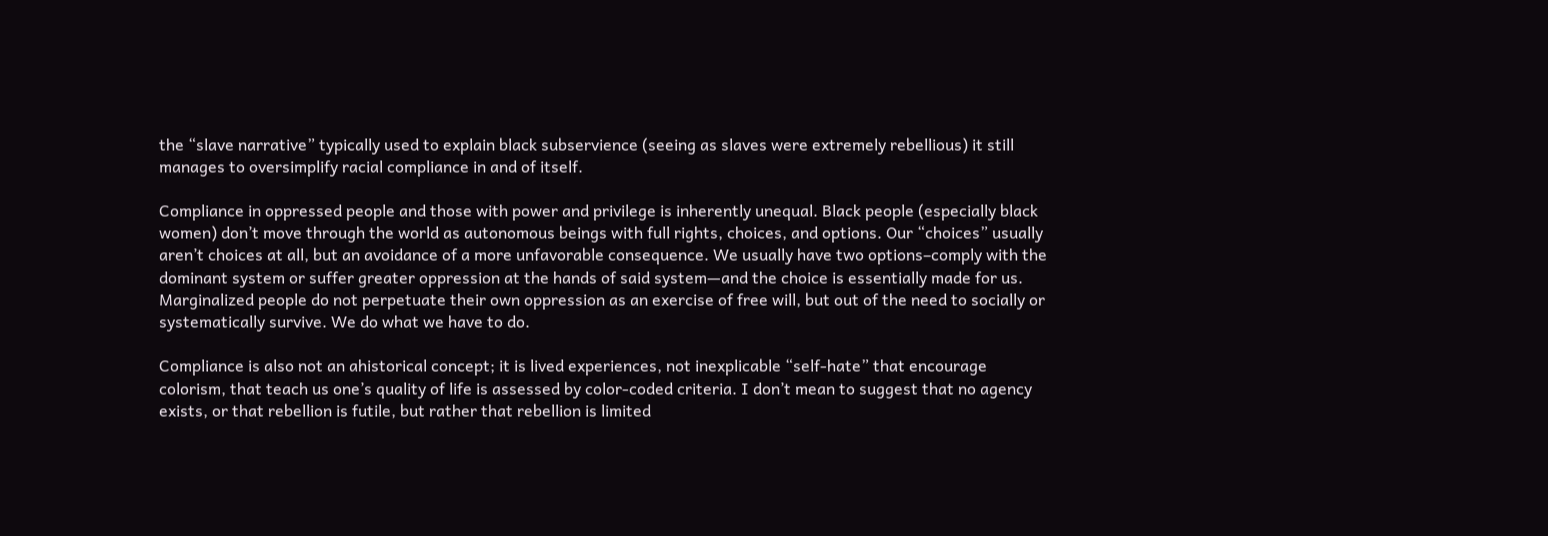the “slave narrative” typically used to explain black subservience (seeing as slaves were extremely rebellious) it still manages to oversimplify racial compliance in and of itself.

Compliance in oppressed people and those with power and privilege is inherently unequal. Black people (especially black women) don’t move through the world as autonomous beings with full rights, choices, and options. Our “choices” usually aren’t choices at all, but an avoidance of a more unfavorable consequence. We usually have two options–comply with the dominant system or suffer greater oppression at the hands of said system—and the choice is essentially made for us. Marginalized people do not perpetuate their own oppression as an exercise of free will, but out of the need to socially or systematically survive. We do what we have to do.

Compliance is also not an ahistorical concept; it is lived experiences, not inexplicable “self-hate” that encourage colorism, that teach us one’s quality of life is assessed by color-coded criteria. I don’t mean to suggest that no agency exists, or that rebellion is futile, but rather that rebellion is limited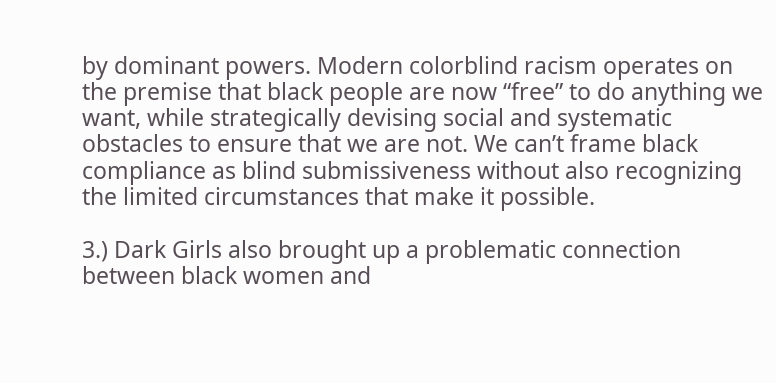by dominant powers. Modern colorblind racism operates on the premise that black people are now “free” to do anything we want, while strategically devising social and systematic obstacles to ensure that we are not. We can’t frame black compliance as blind submissiveness without also recognizing the limited circumstances that make it possible.

3.) Dark Girls also brought up a problematic connection between black women and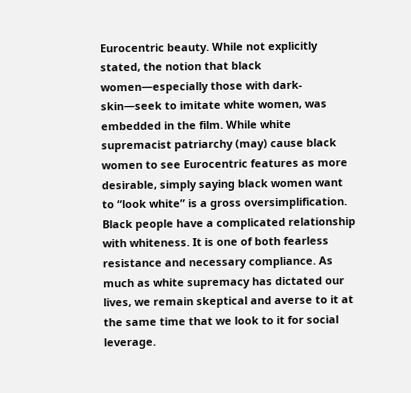Eurocentric beauty. While not explicitly stated, the notion that black women—especially those with dark-skin—seek to imitate white women, was embedded in the film. While white supremacist patriarchy (may) cause black women to see Eurocentric features as more desirable, simply saying black women want to “look white” is a gross oversimplification. Black people have a complicated relationship with whiteness. It is one of both fearless resistance and necessary compliance. As much as white supremacy has dictated our lives, we remain skeptical and averse to it at the same time that we look to it for social leverage.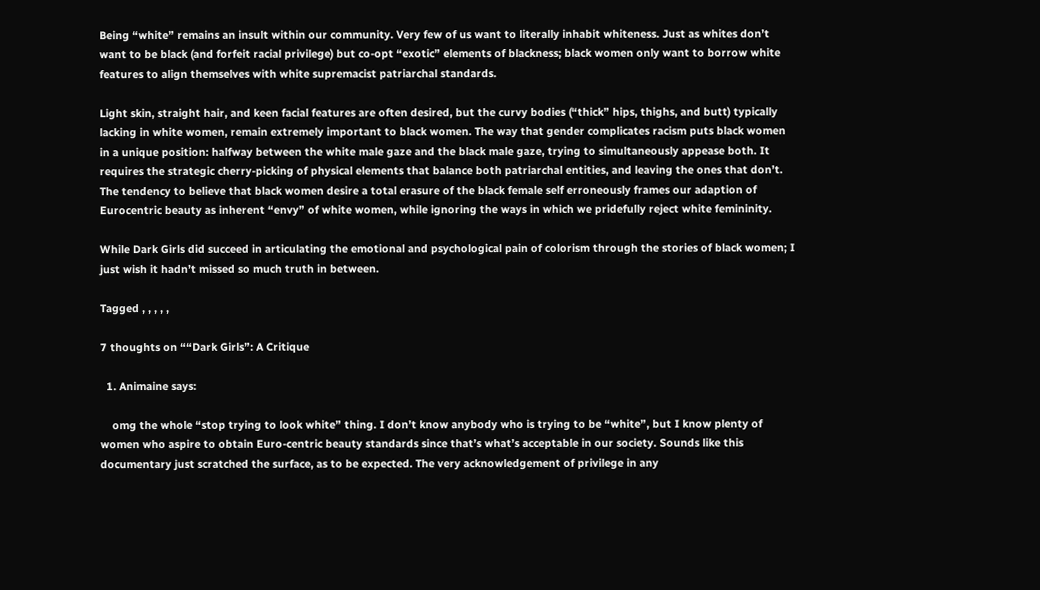Being “white” remains an insult within our community. Very few of us want to literally inhabit whiteness. Just as whites don’t want to be black (and forfeit racial privilege) but co-opt “exotic” elements of blackness; black women only want to borrow white features to align themselves with white supremacist patriarchal standards.

Light skin, straight hair, and keen facial features are often desired, but the curvy bodies (“thick” hips, thighs, and butt) typically lacking in white women, remain extremely important to black women. The way that gender complicates racism puts black women in a unique position: halfway between the white male gaze and the black male gaze, trying to simultaneously appease both. It requires the strategic cherry-picking of physical elements that balance both patriarchal entities, and leaving the ones that don’t. The tendency to believe that black women desire a total erasure of the black female self erroneously frames our adaption of Eurocentric beauty as inherent “envy” of white women, while ignoring the ways in which we pridefully reject white femininity.

While Dark Girls did succeed in articulating the emotional and psychological pain of colorism through the stories of black women; I just wish it hadn’t missed so much truth in between.

Tagged , , , , ,

7 thoughts on ““Dark Girls”: A Critique

  1. Animaine says:

    omg the whole “stop trying to look white” thing. I don’t know anybody who is trying to be “white”, but I know plenty of women who aspire to obtain Euro-centric beauty standards since that’s what’s acceptable in our society. Sounds like this documentary just scratched the surface, as to be expected. The very acknowledgement of privilege in any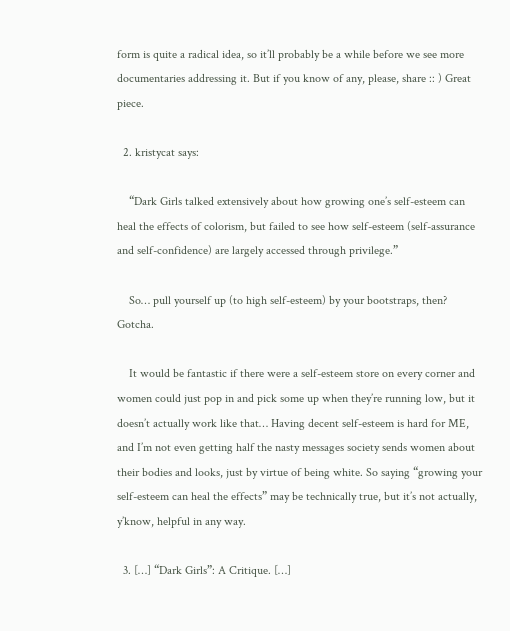form is quite a radical idea, so it’ll probably be a while before we see more documentaries addressing it. But if you know of any, please, share :: ) Great piece.

  2. kristycat says:

    “Dark Girls talked extensively about how growing one’s self-esteem can heal the effects of colorism, but failed to see how self-esteem (self-assurance and self-confidence) are largely accessed through privilege.”

    So… pull yourself up (to high self-esteem) by your bootstraps, then? Gotcha.

    It would be fantastic if there were a self-esteem store on every corner and women could just pop in and pick some up when they’re running low, but it doesn’t actually work like that… Having decent self-esteem is hard for ME, and I’m not even getting half the nasty messages society sends women about their bodies and looks, just by virtue of being white. So saying “growing your self-esteem can heal the effects” may be technically true, but it’s not actually, y’know, helpful in any way.

  3. […] “Dark Girls”: A Critique. […]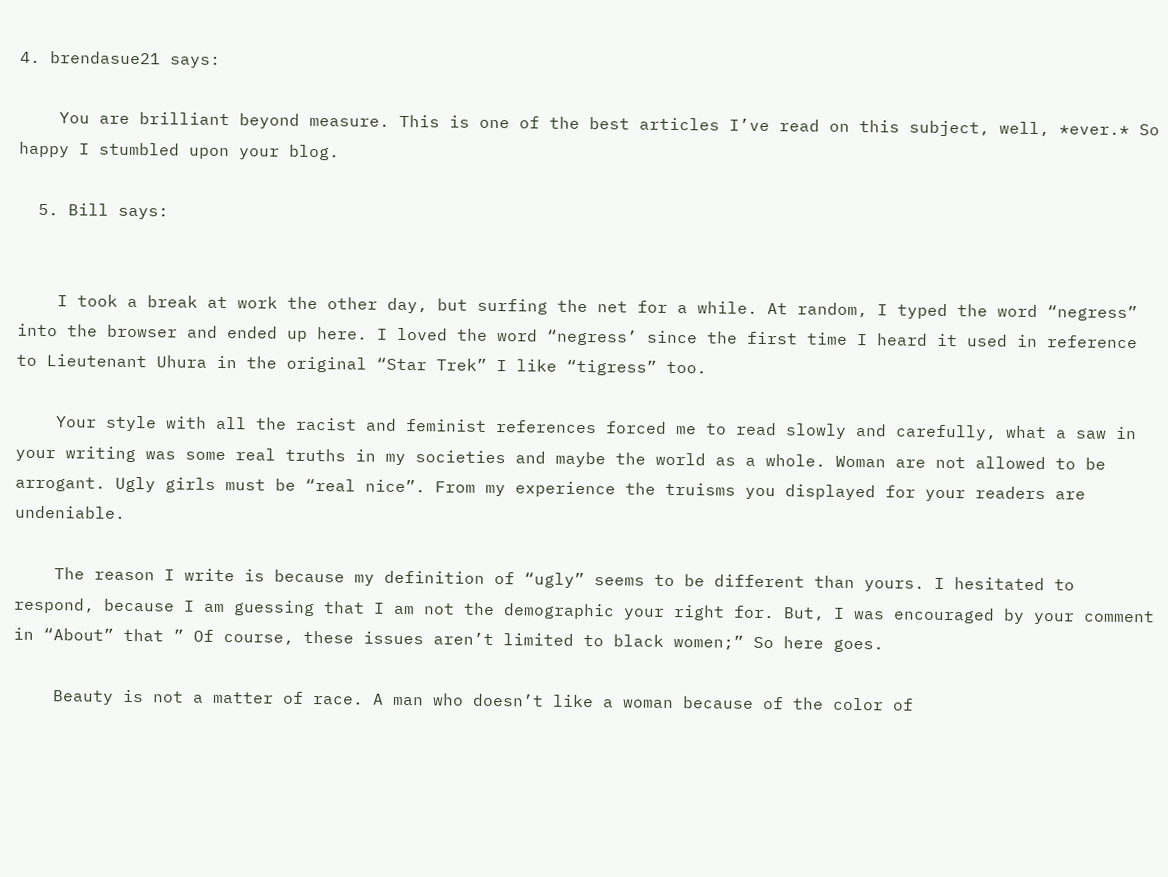4. brendasue21 says:

    You are brilliant beyond measure. This is one of the best articles I’ve read on this subject, well, *ever.* So happy I stumbled upon your blog.

  5. Bill says:


    I took a break at work the other day, but surfing the net for a while. At random, I typed the word “negress” into the browser and ended up here. I loved the word “negress’ since the first time I heard it used in reference to Lieutenant Uhura in the original “Star Trek” I like “tigress” too.

    Your style with all the racist and feminist references forced me to read slowly and carefully, what a saw in your writing was some real truths in my societies and maybe the world as a whole. Woman are not allowed to be arrogant. Ugly girls must be “real nice”. From my experience the truisms you displayed for your readers are undeniable.

    The reason I write is because my definition of “ugly” seems to be different than yours. I hesitated to respond, because I am guessing that I am not the demographic your right for. But, I was encouraged by your comment in “About” that ” Of course, these issues aren’t limited to black women;” So here goes.

    Beauty is not a matter of race. A man who doesn’t like a woman because of the color of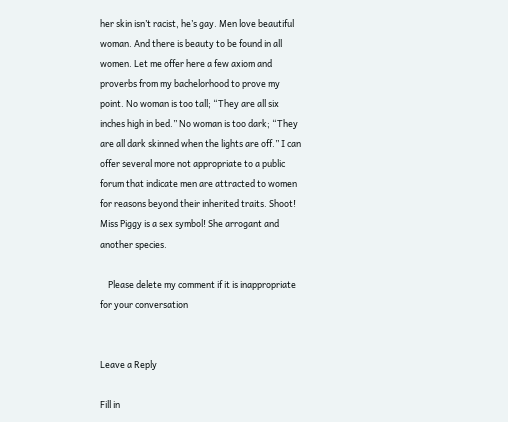her skin isn’t racist, he’s gay. Men love beautiful woman. And there is beauty to be found in all women. Let me offer here a few axiom and proverbs from my bachelorhood to prove my point. No woman is too tall; “They are all six inches high in bed.” No woman is too dark; “They are all dark skinned when the lights are off.” I can offer several more not appropriate to a public forum that indicate men are attracted to women for reasons beyond their inherited traits. Shoot! Miss Piggy is a sex symbol! She arrogant and another species.

    Please delete my comment if it is inappropriate for your conversation


Leave a Reply

Fill in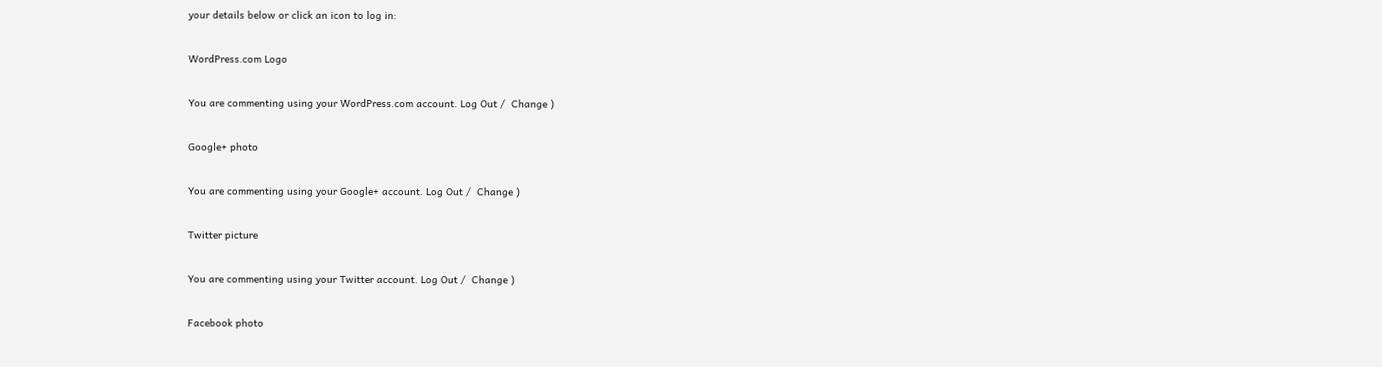your details below or click an icon to log in:

WordPress.com Logo

You are commenting using your WordPress.com account. Log Out /  Change )

Google+ photo

You are commenting using your Google+ account. Log Out /  Change )

Twitter picture

You are commenting using your Twitter account. Log Out /  Change )

Facebook photo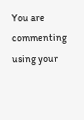You are commenting using your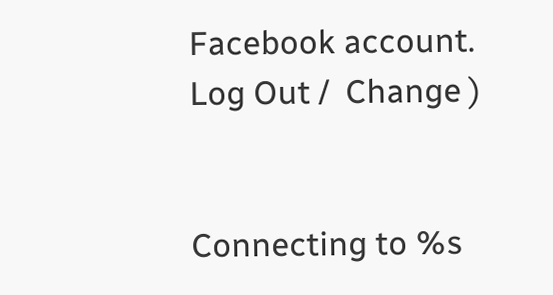Facebook account. Log Out /  Change )


Connecting to %s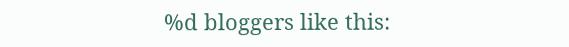%d bloggers like this: